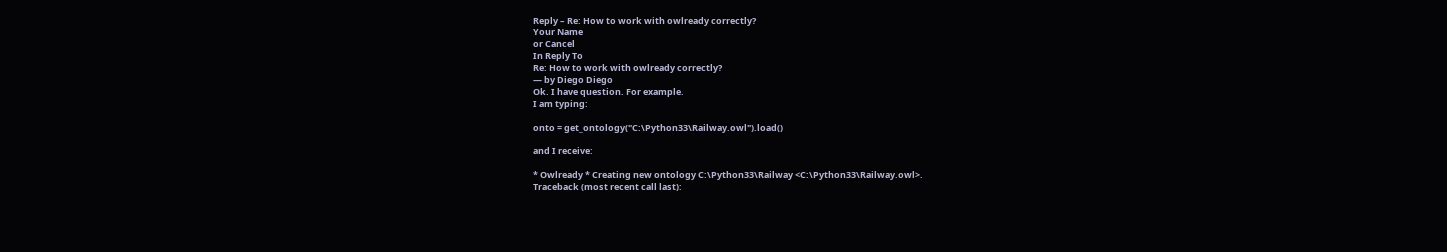Reply – Re: How to work with owlready correctly?
Your Name
or Cancel
In Reply To
Re: How to work with owlready correctly?
— by Diego Diego
Ok. I have question. For example.
I am typing:

onto = get_ontology("C:\Python33\Railway.owl").load()

and I receive:

* Owlready * Creating new ontology C:\Python33\Railway <C:\Python33\Railway.owl>.
Traceback (most recent call last):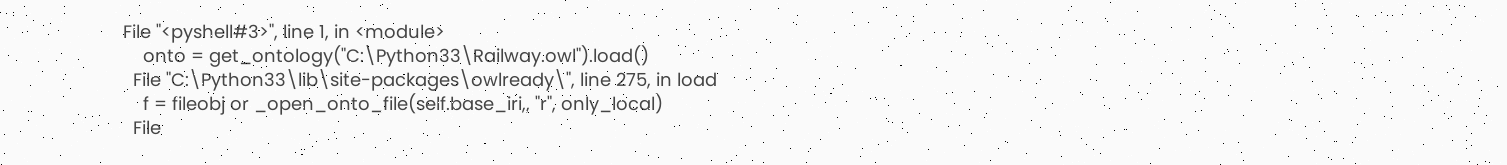File "<pyshell#3>", line 1, in <module>
    onto = get_ontology("C:\Python33\Railway.owl").load()
  File "C:\Python33\lib\site-packages\owlready\", line 275, in load
    f = fileobj or _open_onto_file(self.base_iri,, "r", only_local)
  File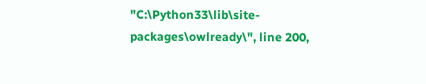"C:\Python33\lib\site-packages\owlready\", line 200,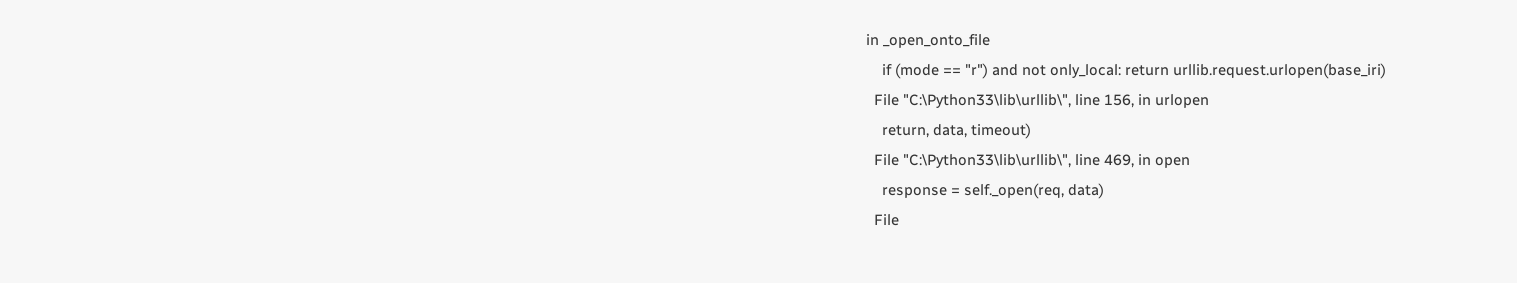in _open_onto_file
    if (mode == "r") and not only_local: return urllib.request.urlopen(base_iri)
  File "C:\Python33\lib\urllib\", line 156, in urlopen
    return, data, timeout)
  File "C:\Python33\lib\urllib\", line 469, in open
    response = self._open(req, data)
  File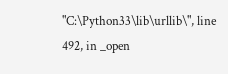"C:\Python33\lib\urllib\", line 492, in _open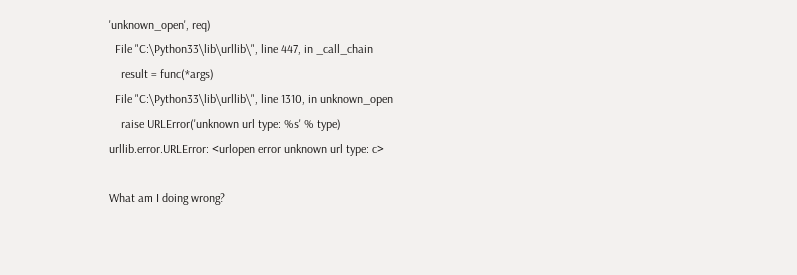'unknown_open', req)
  File "C:\Python33\lib\urllib\", line 447, in _call_chain
    result = func(*args)
  File "C:\Python33\lib\urllib\", line 1310, in unknown_open
    raise URLError('unknown url type: %s' % type)
urllib.error.URLError: <urlopen error unknown url type: c>

What am I doing wrong?